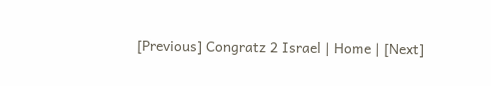[Previous] Congratz 2 Israel | Home | [Next]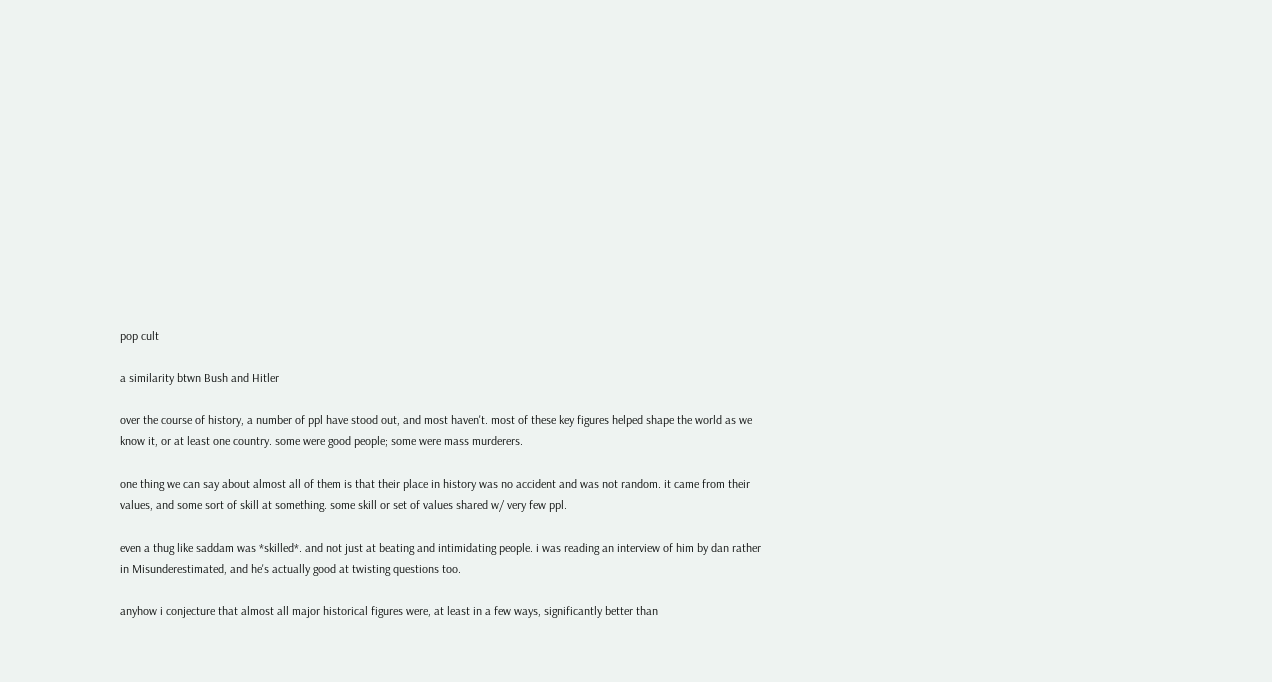pop cult

a similarity btwn Bush and Hitler

over the course of history, a number of ppl have stood out, and most haven't. most of these key figures helped shape the world as we know it, or at least one country. some were good people; some were mass murderers.

one thing we can say about almost all of them is that their place in history was no accident and was not random. it came from their values, and some sort of skill at something. some skill or set of values shared w/ very few ppl.

even a thug like saddam was *skilled*. and not just at beating and intimidating people. i was reading an interview of him by dan rather in Misunderestimated, and he's actually good at twisting questions too.

anyhow i conjecture that almost all major historical figures were, at least in a few ways, significantly better than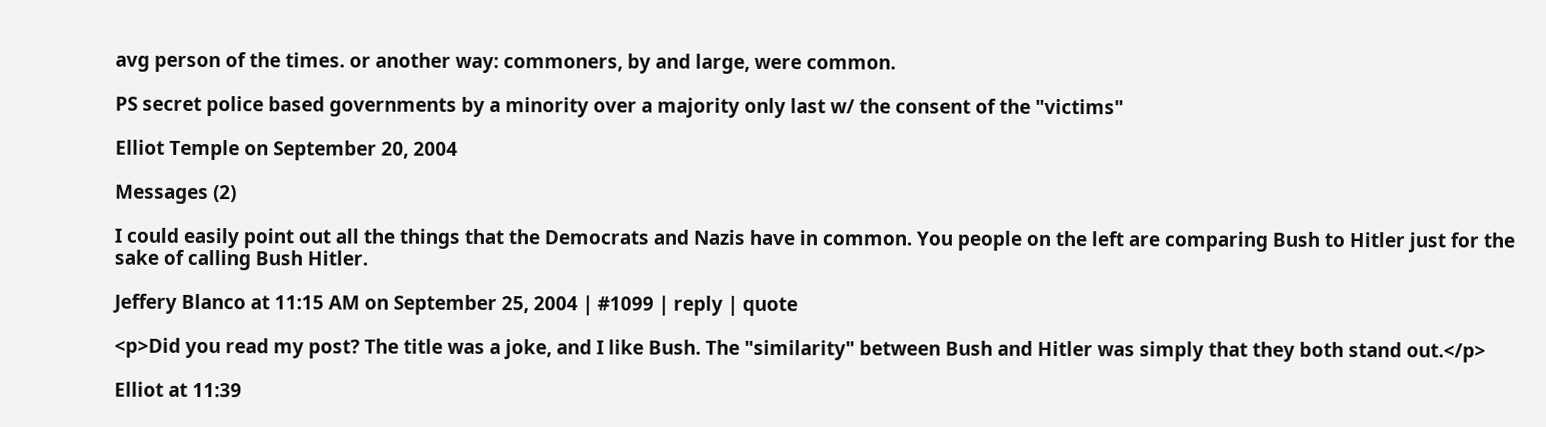avg person of the times. or another way: commoners, by and large, were common.

PS secret police based governments by a minority over a majority only last w/ the consent of the "victims"

Elliot Temple on September 20, 2004

Messages (2)

I could easily point out all the things that the Democrats and Nazis have in common. You people on the left are comparing Bush to Hitler just for the sake of calling Bush Hitler.

Jeffery Blanco at 11:15 AM on September 25, 2004 | #1099 | reply | quote

<p>Did you read my post? The title was a joke, and I like Bush. The "similarity" between Bush and Hitler was simply that they both stand out.</p>

Elliot at 11:39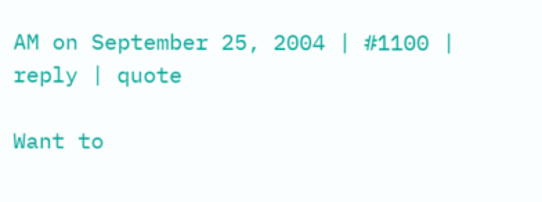AM on September 25, 2004 | #1100 | reply | quote

Want to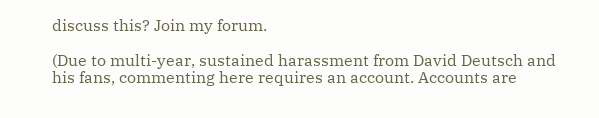discuss this? Join my forum.

(Due to multi-year, sustained harassment from David Deutsch and his fans, commenting here requires an account. Accounts are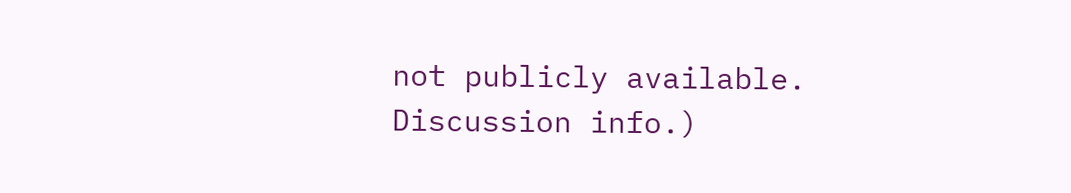not publicly available. Discussion info.)